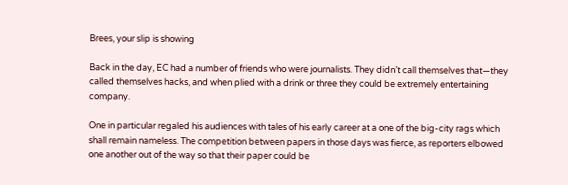Brees, your slip is showing

Back in the day, EC had a number of friends who were journalists. They didn’t call themselves that—they called themselves hacks, and when plied with a drink or three they could be extremely entertaining company.

One in particular regaled his audiences with tales of his early career at a one of the big-city rags which shall remain nameless. The competition between papers in those days was fierce, as reporters elbowed one another out of the way so that their paper could be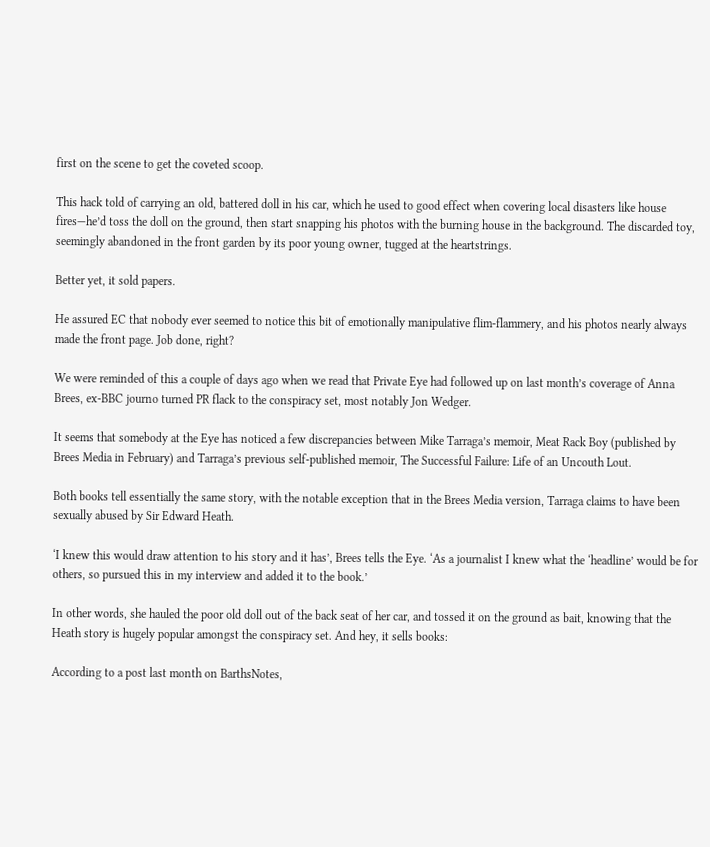first on the scene to get the coveted scoop.

This hack told of carrying an old, battered doll in his car, which he used to good effect when covering local disasters like house fires—he’d toss the doll on the ground, then start snapping his photos with the burning house in the background. The discarded toy, seemingly abandoned in the front garden by its poor young owner, tugged at the heartstrings.

Better yet, it sold papers.

He assured EC that nobody ever seemed to notice this bit of emotionally manipulative flim-flammery, and his photos nearly always made the front page. Job done, right?

We were reminded of this a couple of days ago when we read that Private Eye had followed up on last month’s coverage of Anna Brees, ex-BBC journo turned PR flack to the conspiracy set, most notably Jon Wedger.

It seems that somebody at the Eye has noticed a few discrepancies between Mike Tarraga’s memoir, Meat Rack Boy (published by Brees Media in February) and Tarraga’s previous self-published memoir, The Successful Failure: Life of an Uncouth Lout.

Both books tell essentially the same story, with the notable exception that in the Brees Media version, Tarraga claims to have been sexually abused by Sir Edward Heath.

‘I knew this would draw attention to his story and it has’, Brees tells the Eye. ‘As a journalist I knew what the ‘headline’ would be for others, so pursued this in my interview and added it to the book.’

In other words, she hauled the poor old doll out of the back seat of her car, and tossed it on the ground as bait, knowing that the Heath story is hugely popular amongst the conspiracy set. And hey, it sells books:

According to a post last month on BarthsNotes,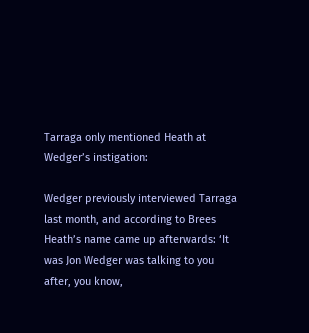Tarraga only mentioned Heath at Wedger’s instigation:

Wedger previously interviewed Tarraga last month, and according to Brees Heath’s name came up afterwards: ‘It was Jon Wedger was talking to you after, you know,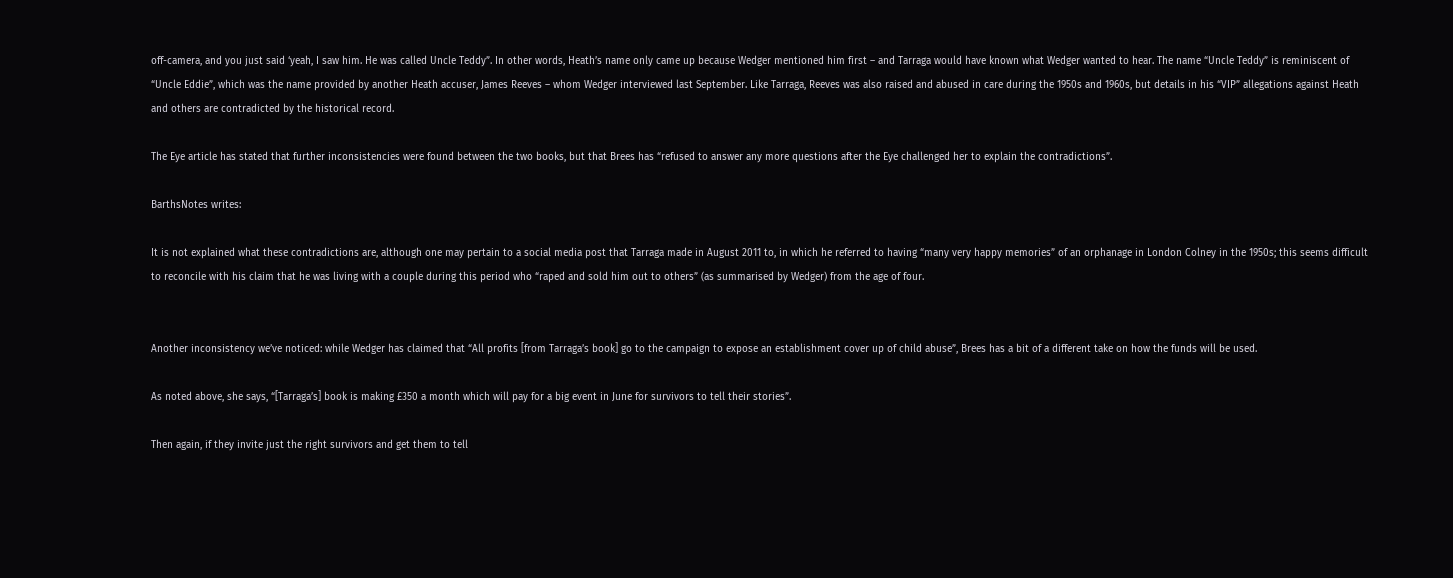off-camera, and you just said ‘yeah, I saw him. He was called Uncle Teddy”. In other words, Heath’s name only came up because Wedger mentioned him first – and Tarraga would have known what Wedger wanted to hear. The name “Uncle Teddy” is reminiscent of “Uncle Eddie”, which was the name provided by another Heath accuser, James Reeves – whom Wedger interviewed last September. Like Tarraga, Reeves was also raised and abused in care during the 1950s and 1960s, but details in his “VIP” allegations against Heath and others are contradicted by the historical record.

The Eye article has stated that further inconsistencies were found between the two books, but that Brees has “refused to answer any more questions after the Eye challenged her to explain the contradictions”.

BarthsNotes writes:

It is not explained what these contradictions are, although one may pertain to a social media post that Tarraga made in August 2011 to, in which he referred to having “many very happy memories” of an orphanage in London Colney in the 1950s; this seems difficult to reconcile with his claim that he was living with a couple during this period who “raped and sold him out to others” (as summarised by Wedger) from the age of four.


Another inconsistency we’ve noticed: while Wedger has claimed that “All profits [from Tarraga’s book] go to the campaign to expose an establishment cover up of child abuse”, Brees has a bit of a different take on how the funds will be used.

As noted above, she says, “[Tarraga’s] book is making £350 a month which will pay for a big event in June for survivors to tell their stories”.

Then again, if they invite just the right survivors and get them to tell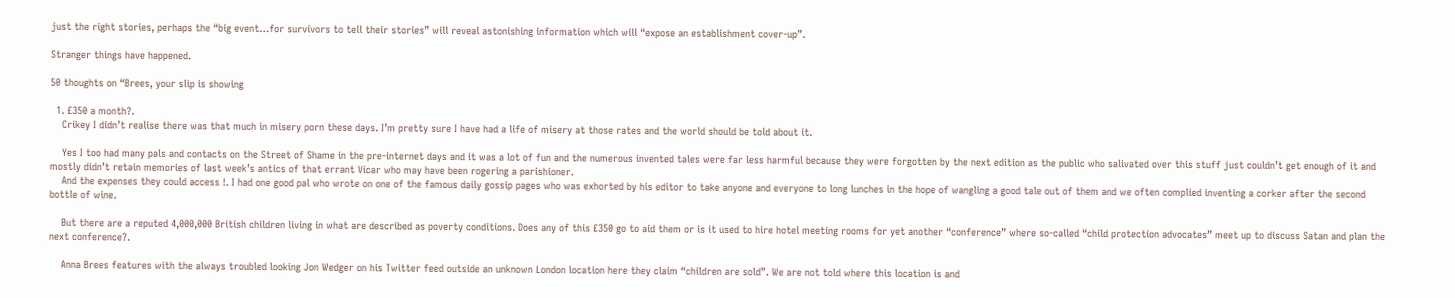just the right stories, perhaps the “big event…for survivors to tell their stories” will reveal astonishing information which will “expose an establishment cover-up”.

Stranger things have happened.

50 thoughts on “Brees, your slip is showing

  1. £350 a month?.
    Crikey I didn’t realise there was that much in misery porn these days. I’m pretty sure I have had a life of misery at those rates and the world should be told about it.

    Yes I too had many pals and contacts on the Street of Shame in the pre-internet days and it was a lot of fun and the numerous invented tales were far less harmful because they were forgotten by the next edition as the public who salivated over this stuff just couldn’t get enough of it and mostly didn’t retain memories of last week’s antics of that errant Vicar who may have been rogering a parishioner.
    And the expenses they could access !. I had one good pal who wrote on one of the famous daily gossip pages who was exhorted by his editor to take anyone and everyone to long lunches in the hope of wangling a good tale out of them and we often complied inventing a corker after the second bottle of wine.

    But there are a reputed 4,000,000 British children living in what are described as poverty conditions. Does any of this £350 go to aid them or is it used to hire hotel meeting rooms for yet another “conference” where so-called “child protection advocates” meet up to discuss Satan and plan the next conference?.

    Anna Brees features with the always troubled looking Jon Wedger on his Twitter feed outside an unknown London location here they claim “children are sold”. We are not told where this location is and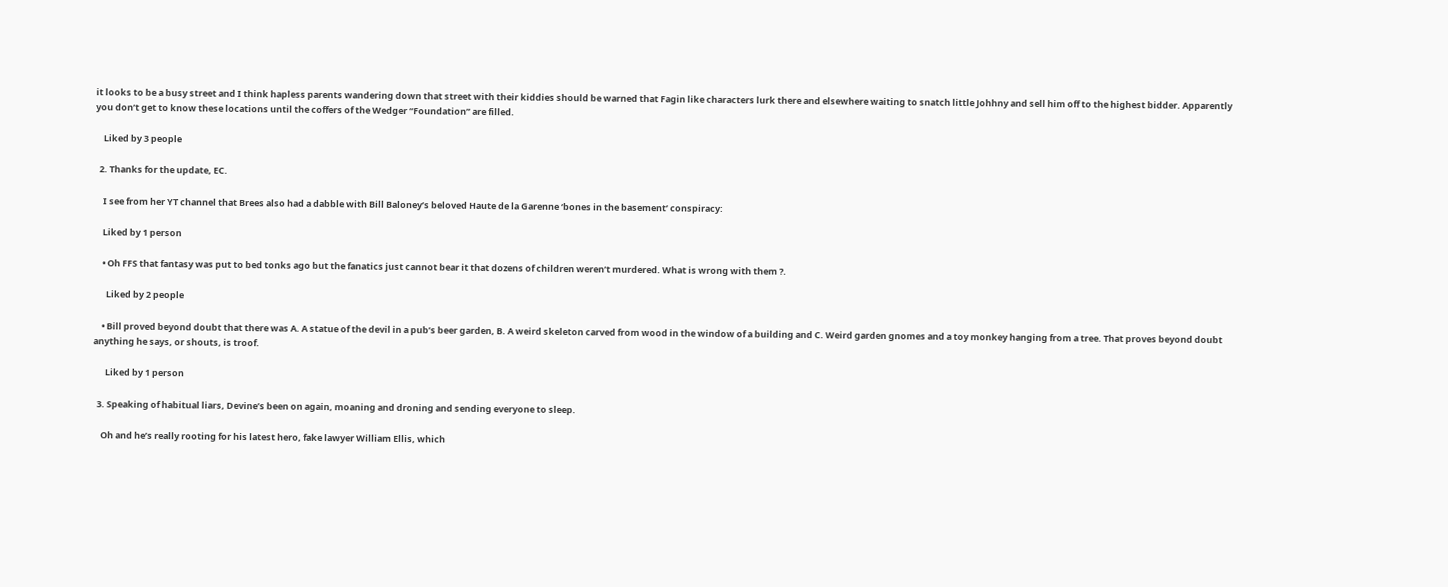it looks to be a busy street and I think hapless parents wandering down that street with their kiddies should be warned that Fagin like characters lurk there and elsewhere waiting to snatch little Johhny and sell him off to the highest bidder. Apparently you don’t get to know these locations until the coffers of the Wedger “Foundation” are filled.

    Liked by 3 people

  2. Thanks for the update, EC.

    I see from her YT channel that Brees also had a dabble with Bill Baloney’s beloved Haute de la Garenne ‘bones in the basement’ conspiracy:

    Liked by 1 person

    • Oh FFS that fantasy was put to bed tonks ago but the fanatics just cannot bear it that dozens of children weren’t murdered. What is wrong with them ?.

      Liked by 2 people

    • Bill proved beyond doubt that there was A. A statue of the devil in a pub’s beer garden, B. A weird skeleton carved from wood in the window of a building and C. Weird garden gnomes and a toy monkey hanging from a tree. That proves beyond doubt anything he says, or shouts, is troof.

      Liked by 1 person

  3. Speaking of habitual liars, Devine’s been on again, moaning and droning and sending everyone to sleep.

    Oh and he’s really rooting for his latest hero, fake lawyer William Ellis, which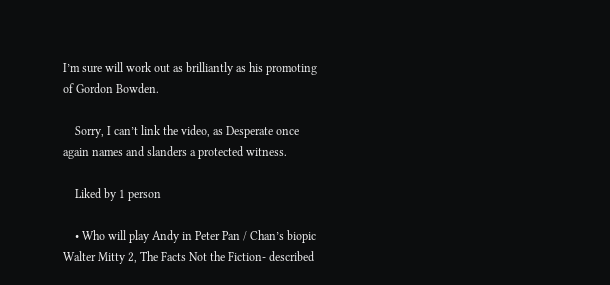I’m sure will work out as brilliantly as his promoting of Gordon Bowden.

    Sorry, I can’t link the video, as Desperate once again names and slanders a protected witness.

    Liked by 1 person

    • Who will play Andy in Peter Pan / Chan’s biopic Walter Mitty 2, The Facts Not the Fiction- described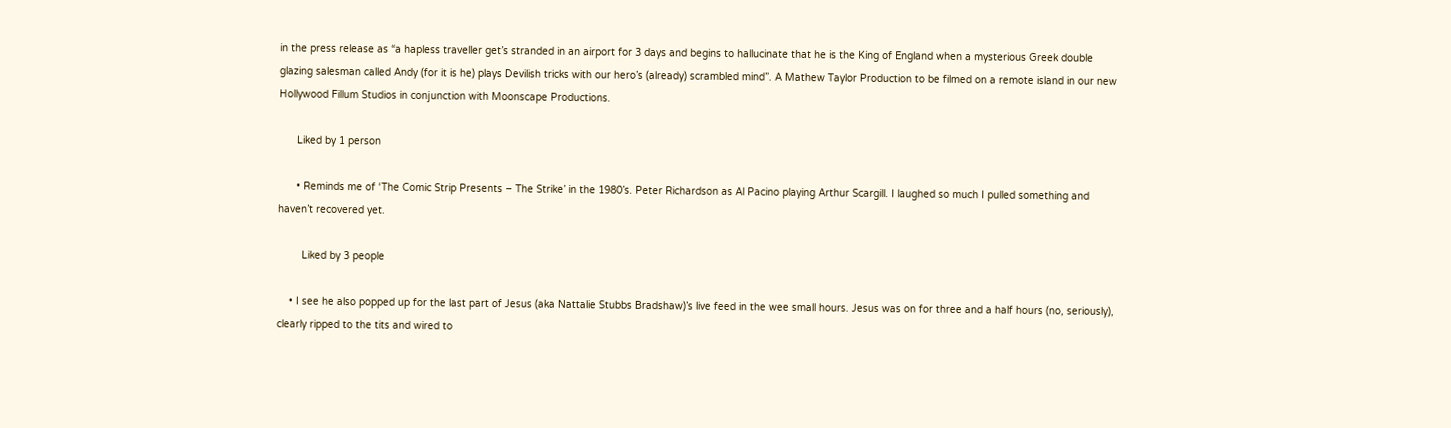in the press release as “a hapless traveller get’s stranded in an airport for 3 days and begins to hallucinate that he is the King of England when a mysterious Greek double glazing salesman called Andy (for it is he) plays Devilish tricks with our hero’s (already) scrambled mind”. A Mathew Taylor Production to be filmed on a remote island in our new Hollywood Fillum Studios in conjunction with Moonscape Productions.

      Liked by 1 person

      • Reminds me of ‘The Comic Strip Presents – The Strike’ in the 1980’s. Peter Richardson as Al Pacino playing Arthur Scargill. I laughed so much I pulled something and haven’t recovered yet.

        Liked by 3 people

    • I see he also popped up for the last part of Jesus (aka Nattalie Stubbs Bradshaw)’s live feed in the wee small hours. Jesus was on for three and a half hours (no, seriously), clearly ripped to the tits and wired to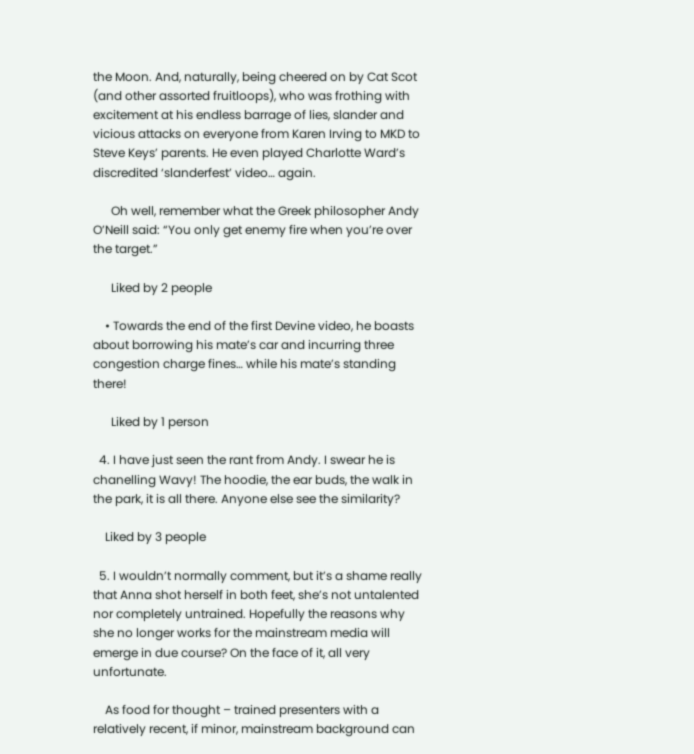the Moon. And, naturally, being cheered on by Cat Scot (and other assorted fruitloops), who was frothing with excitement at his endless barrage of lies, slander and vicious attacks on everyone from Karen Irving to MKD to Steve Keys’ parents. He even played Charlotte Ward’s discredited ‘slanderfest’ video… again.

      Oh well, remember what the Greek philosopher Andy O’Neill said: “You only get enemy fire when you’re over the target.”

      Liked by 2 people

    • Towards the end of the first Devine video, he boasts about borrowing his mate’s car and incurring three congestion charge fines… while his mate’s standing there!

      Liked by 1 person

  4. I have just seen the rant from Andy. I swear he is chanelling Wavy! The hoodie, the ear buds, the walk in the park, it is all there. Anyone else see the similarity?

    Liked by 3 people

  5. I wouldn’t normally comment, but it’s a shame really that Anna shot herself in both feet, she’s not untalented nor completely untrained. Hopefully the reasons why she no longer works for the mainstream media will emerge in due course? On the face of it, all very unfortunate.

    As food for thought – trained presenters with a relatively recent, if minor, mainstream background can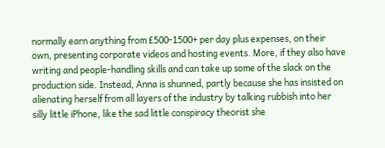normally earn anything from £500-1500+ per day plus expenses, on their own, presenting corporate videos and hosting events. More, if they also have writing and people-handling skills and can take up some of the slack on the production side. Instead, Anna is shunned, partly because she has insisted on alienating herself from all layers of the industry by talking rubbish into her silly little iPhone, like the sad little conspiracy theorist she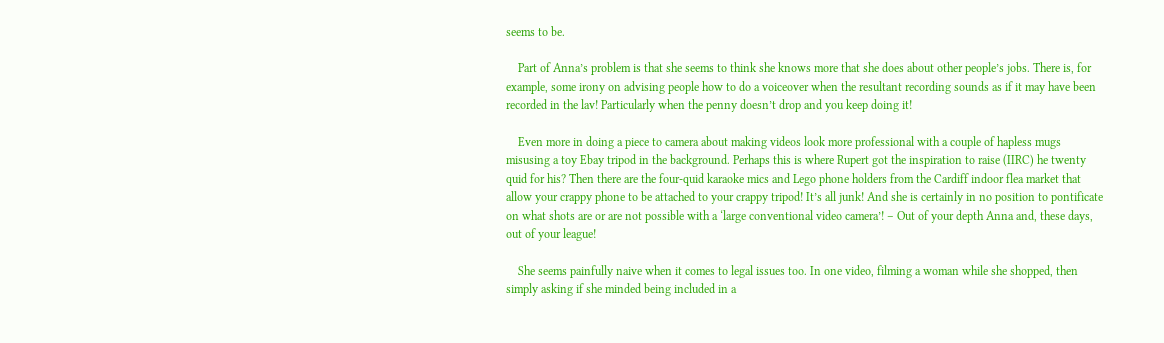seems to be.

    Part of Anna’s problem is that she seems to think she knows more that she does about other people’s jobs. There is, for example, some irony on advising people how to do a voiceover when the resultant recording sounds as if it may have been recorded in the lav! Particularly when the penny doesn’t drop and you keep doing it!

    Even more in doing a piece to camera about making videos look more professional with a couple of hapless mugs misusing a toy Ebay tripod in the background. Perhaps this is where Rupert got the inspiration to raise (IIRC) he twenty quid for his? Then there are the four-quid karaoke mics and Lego phone holders from the Cardiff indoor flea market that allow your crappy phone to be attached to your crappy tripod! It’s all junk! And she is certainly in no position to pontificate on what shots are or are not possible with a ‘large conventional video camera’! – Out of your depth Anna and, these days, out of your league!

    She seems painfully naive when it comes to legal issues too. In one video, filming a woman while she shopped, then simply asking if she minded being included in a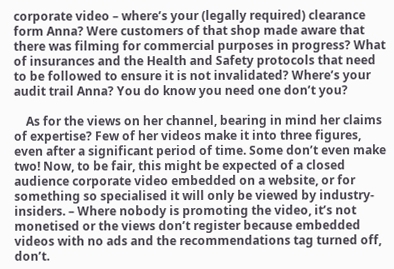corporate video – where’s your (legally required) clearance form Anna? Were customers of that shop made aware that there was filming for commercial purposes in progress? What of insurances and the Health and Safety protocols that need to be followed to ensure it is not invalidated? Where’s your audit trail Anna? You do know you need one don’t you?

    As for the views on her channel, bearing in mind her claims of expertise? Few of her videos make it into three figures, even after a significant period of time. Some don’t even make two! Now, to be fair, this might be expected of a closed audience corporate video embedded on a website, or for something so specialised it will only be viewed by industry-insiders. – Where nobody is promoting the video, it’s not monetised or the views don’t register because embedded videos with no ads and the recommendations tag turned off, don’t.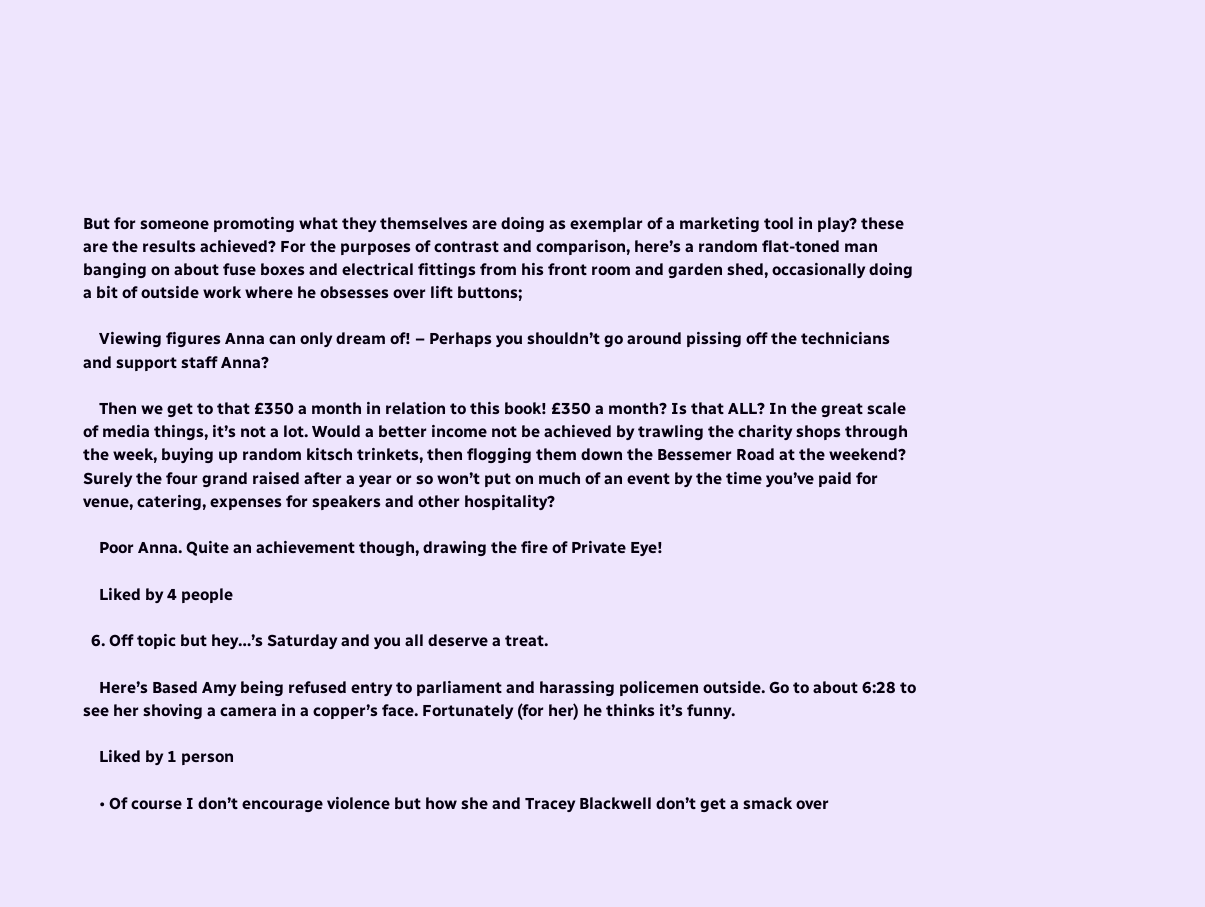But for someone promoting what they themselves are doing as exemplar of a marketing tool in play? these are the results achieved? For the purposes of contrast and comparison, here’s a random flat-toned man banging on about fuse boxes and electrical fittings from his front room and garden shed, occasionally doing a bit of outside work where he obsesses over lift buttons;

    Viewing figures Anna can only dream of! – Perhaps you shouldn’t go around pissing off the technicians and support staff Anna?

    Then we get to that £350 a month in relation to this book! £350 a month? Is that ALL? In the great scale of media things, it’s not a lot. Would a better income not be achieved by trawling the charity shops through the week, buying up random kitsch trinkets, then flogging them down the Bessemer Road at the weekend? Surely the four grand raised after a year or so won’t put on much of an event by the time you’ve paid for venue, catering, expenses for speakers and other hospitality?

    Poor Anna. Quite an achievement though, drawing the fire of Private Eye!

    Liked by 4 people

  6. Off topic but hey…’s Saturday and you all deserve a treat.

    Here’s Based Amy being refused entry to parliament and harassing policemen outside. Go to about 6:28 to see her shoving a camera in a copper’s face. Fortunately (for her) he thinks it’s funny.

    Liked by 1 person

    • Of course I don’t encourage violence but how she and Tracey Blackwell don’t get a smack over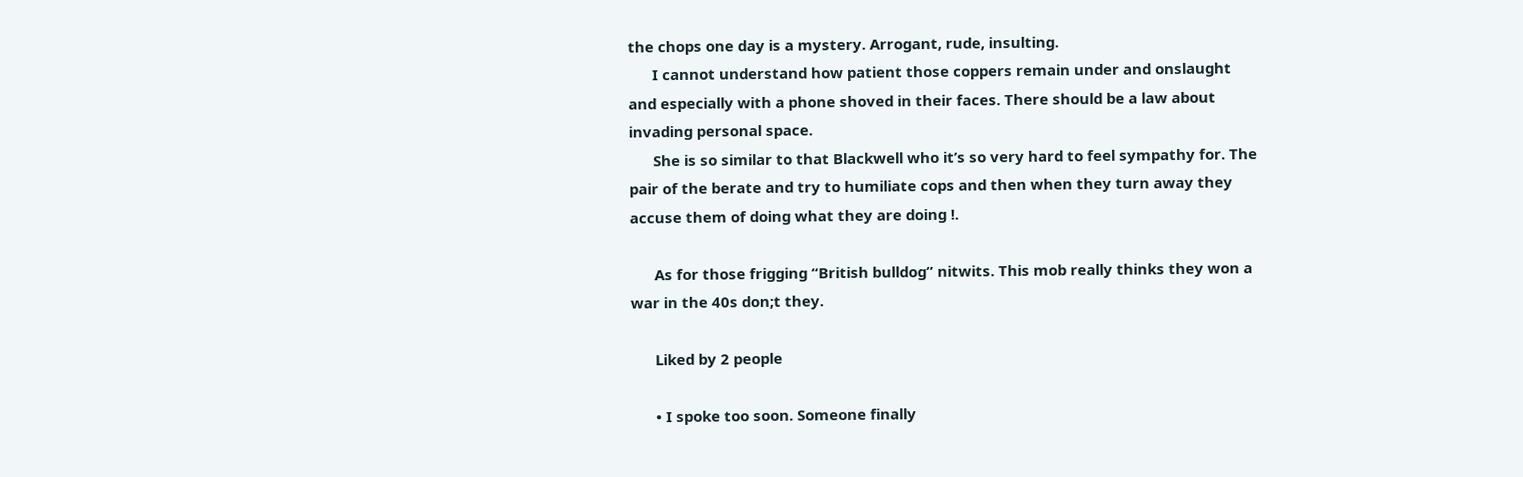the chops one day is a mystery. Arrogant, rude, insulting.
      I cannot understand how patient those coppers remain under and onslaught and especially with a phone shoved in their faces. There should be a law about invading personal space.
      She is so similar to that Blackwell who it’s so very hard to feel sympathy for. The pair of the berate and try to humiliate cops and then when they turn away they accuse them of doing what they are doing !.

      As for those frigging “British bulldog” nitwits. This mob really thinks they won a war in the 40s don;t they.

      Liked by 2 people

      • I spoke too soon. Someone finally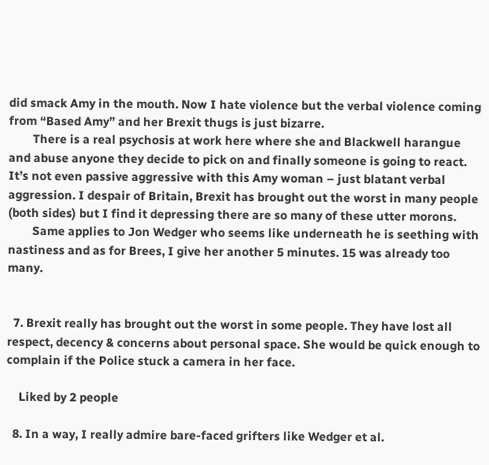did smack Amy in the mouth. Now I hate violence but the verbal violence coming from “Based Amy” and her Brexit thugs is just bizarre.
        There is a real psychosis at work here where she and Blackwell harangue and abuse anyone they decide to pick on and finally someone is going to react. It’s not even passive aggressive with this Amy woman – just blatant verbal aggression. I despair of Britain, Brexit has brought out the worst in many people (both sides) but I find it depressing there are so many of these utter morons.
        Same applies to Jon Wedger who seems like underneath he is seething with nastiness and as for Brees, I give her another 5 minutes. 15 was already too many.


  7. Brexit really has brought out the worst in some people. They have lost all respect, decency & concerns about personal space. She would be quick enough to complain if the Police stuck a camera in her face.

    Liked by 2 people

  8. In a way, I really admire bare-faced grifters like Wedger et al.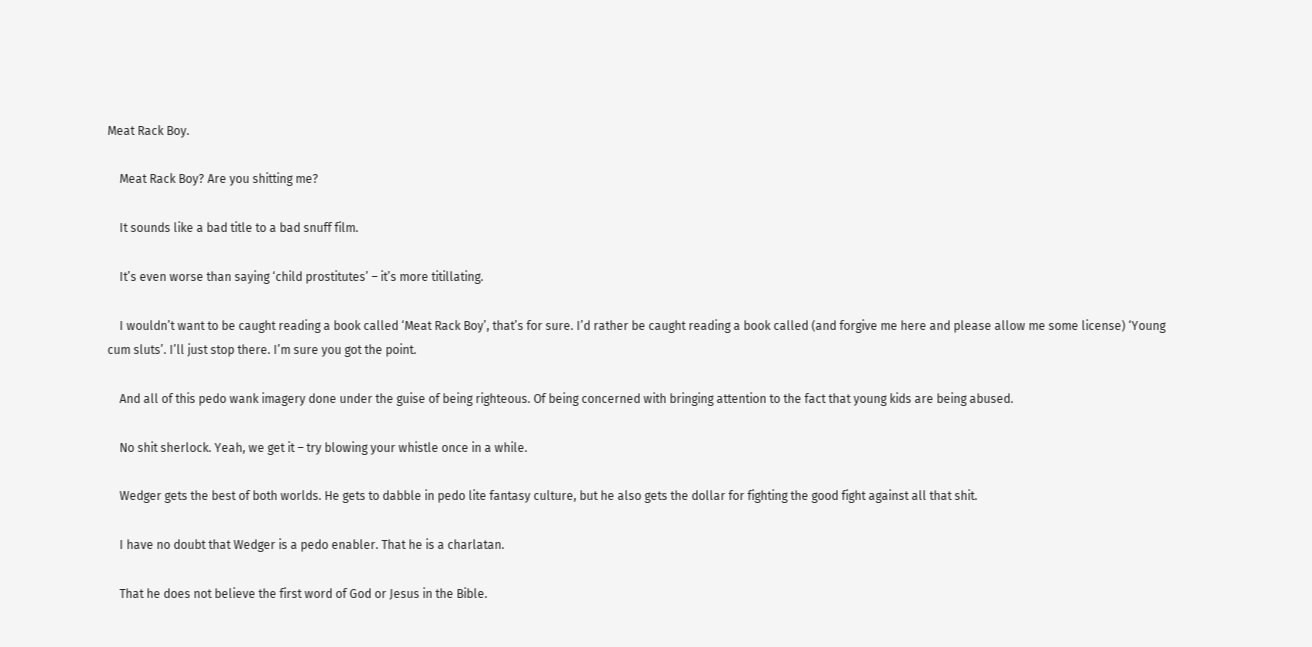Meat Rack Boy.

    Meat Rack Boy? Are you shitting me?

    It sounds like a bad title to a bad snuff film.

    It’s even worse than saying ‘child prostitutes’ – it’s more titillating.

    I wouldn’t want to be caught reading a book called ‘Meat Rack Boy’, that’s for sure. I’d rather be caught reading a book called (and forgive me here and please allow me some license) ‘Young cum sluts’. I’ll just stop there. I’m sure you got the point.

    And all of this pedo wank imagery done under the guise of being righteous. Of being concerned with bringing attention to the fact that young kids are being abused.

    No shit sherlock. Yeah, we get it – try blowing your whistle once in a while.

    Wedger gets the best of both worlds. He gets to dabble in pedo lite fantasy culture, but he also gets the dollar for fighting the good fight against all that shit.

    I have no doubt that Wedger is a pedo enabler. That he is a charlatan.

    That he does not believe the first word of God or Jesus in the Bible.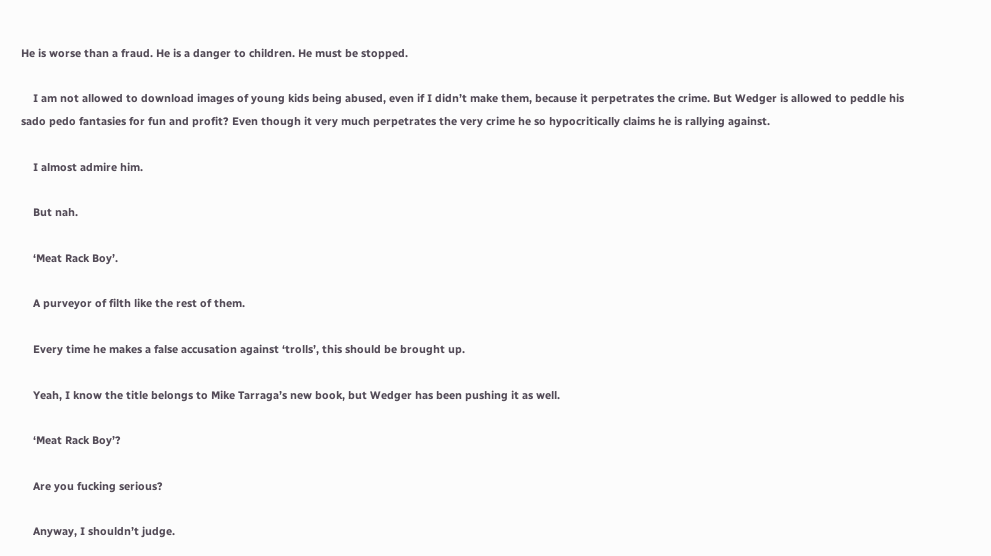He is worse than a fraud. He is a danger to children. He must be stopped.

    I am not allowed to download images of young kids being abused, even if I didn’t make them, because it perpetrates the crime. But Wedger is allowed to peddle his sado pedo fantasies for fun and profit? Even though it very much perpetrates the very crime he so hypocritically claims he is rallying against.

    I almost admire him.

    But nah.

    ‘Meat Rack Boy’.

    A purveyor of filth like the rest of them.

    Every time he makes a false accusation against ‘trolls’, this should be brought up.

    Yeah, I know the title belongs to Mike Tarraga’s new book, but Wedger has been pushing it as well.

    ‘Meat Rack Boy’?

    Are you fucking serious?

    Anyway, I shouldn’t judge.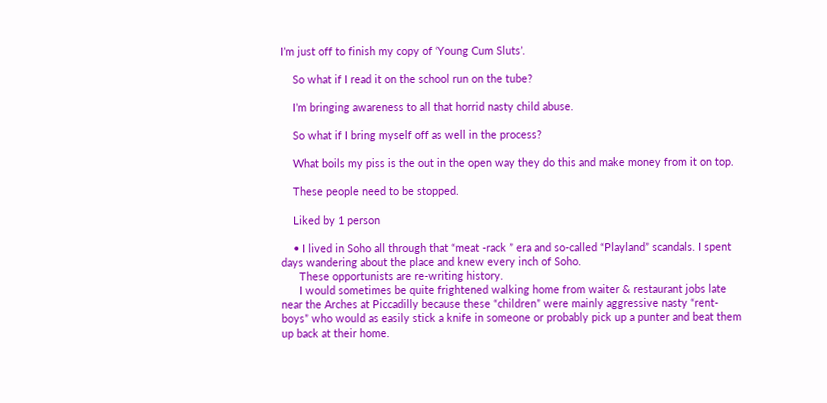I’m just off to finish my copy of ‘Young Cum Sluts’.

    So what if I read it on the school run on the tube?

    I’m bringing awareness to all that horrid nasty child abuse.

    So what if I bring myself off as well in the process?

    What boils my piss is the out in the open way they do this and make money from it on top.

    These people need to be stopped.

    Liked by 1 person

    • I lived in Soho all through that “meat -rack ” era and so-called “Playland” scandals. I spent days wandering about the place and knew every inch of Soho.
      These opportunists are re-writing history.
      I would sometimes be quite frightened walking home from waiter & restaurant jobs late near the Arches at Piccadilly because these “children” were mainly aggressive nasty “rent- boys” who would as easily stick a knife in someone or probably pick up a punter and beat them up back at their home.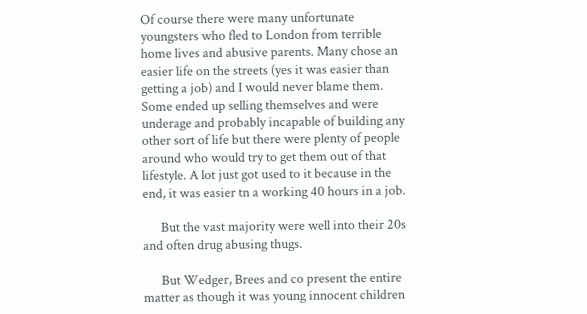Of course there were many unfortunate youngsters who fled to London from terrible home lives and abusive parents. Many chose an easier life on the streets (yes it was easier than getting a job) and I would never blame them. Some ended up selling themselves and were underage and probably incapable of building any other sort of life but there were plenty of people around who would try to get them out of that lifestyle. A lot just got used to it because in the end, it was easier tn a working 40 hours in a job.

      But the vast majority were well into their 20s and often drug abusing thugs.

      But Wedger, Brees and co present the entire matter as though it was young innocent children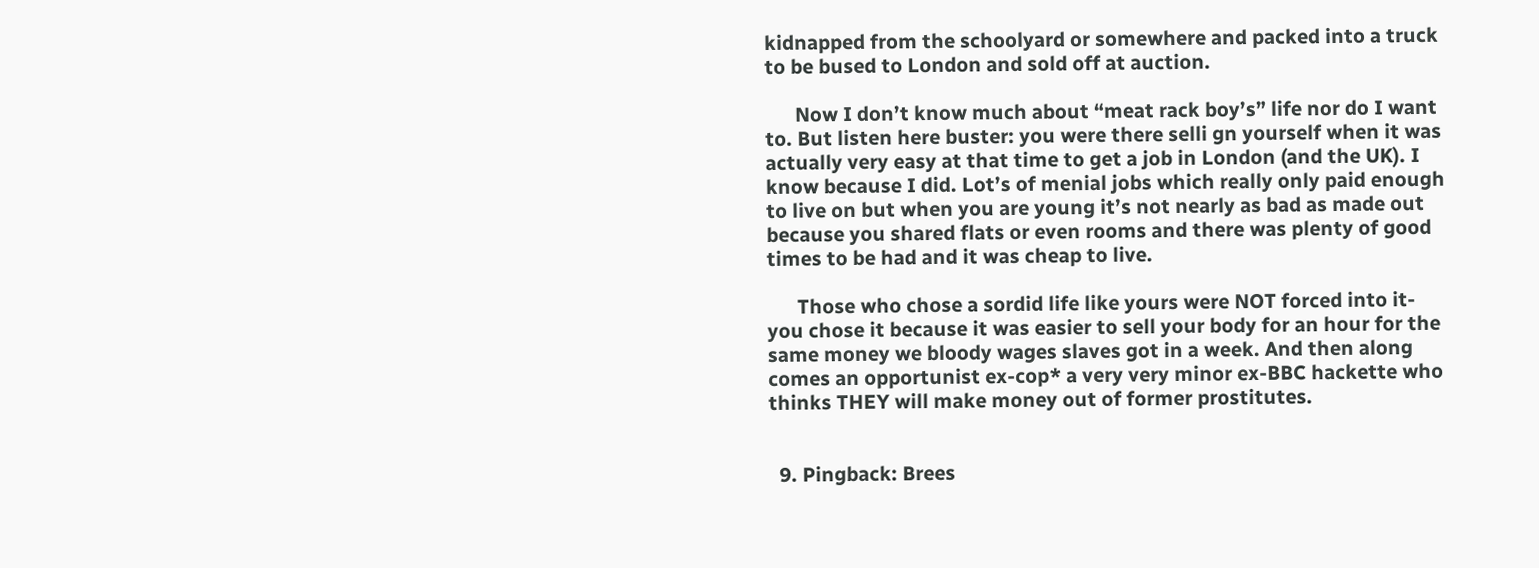kidnapped from the schoolyard or somewhere and packed into a truck to be bused to London and sold off at auction.

      Now I don’t know much about “meat rack boy’s” life nor do I want to. But listen here buster: you were there selli gn yourself when it was actually very easy at that time to get a job in London (and the UK). I know because I did. Lot’s of menial jobs which really only paid enough to live on but when you are young it’s not nearly as bad as made out because you shared flats or even rooms and there was plenty of good times to be had and it was cheap to live.

      Those who chose a sordid life like yours were NOT forced into it- you chose it because it was easier to sell your body for an hour for the same money we bloody wages slaves got in a week. And then along comes an opportunist ex-cop* a very very minor ex-BBC hackette who thinks THEY will make money out of former prostitutes.


  9. Pingback: Brees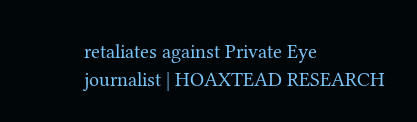retaliates against Private Eye journalist | HOAXTEAD RESEARCH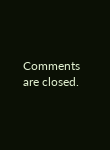Comments are closed.